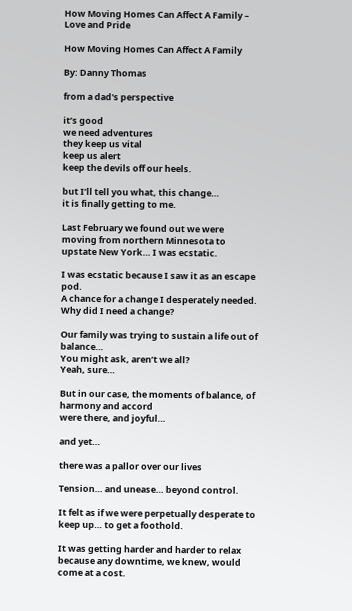How Moving Homes Can Affect A Family – Love and Pride

How Moving Homes Can Affect A Family

By: Danny Thomas

from a dad's perspective

it’s good
we need adventures
they keep us vital
keep us alert
keep the devils off our heels.

but I’ll tell you what, this change…
it is finally getting to me.

Last February we found out we were moving from northern Minnesota to upstate New York… I was ecstatic.

I was ecstatic because I saw it as an escape pod.
A chance for a change I desperately needed.
Why did I need a change?

Our family was trying to sustain a life out of balance…
You might ask, aren’t we all?
Yeah, sure…

But in our case, the moments of balance, of harmony and accord
were there, and joyful…

and yet…

there was a pallor over our lives

Tension… and unease… beyond control.

It felt as if we were perpetually desperate to keep up… to get a foothold.

It was getting harder and harder to relax because any downtime, we knew, would come at a cost.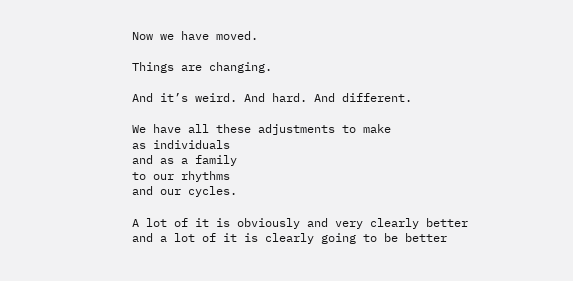Now we have moved.

Things are changing.

And it’s weird. And hard. And different.

We have all these adjustments to make
as individuals
and as a family
to our rhythms
and our cycles.

A lot of it is obviously and very clearly better
and a lot of it is clearly going to be better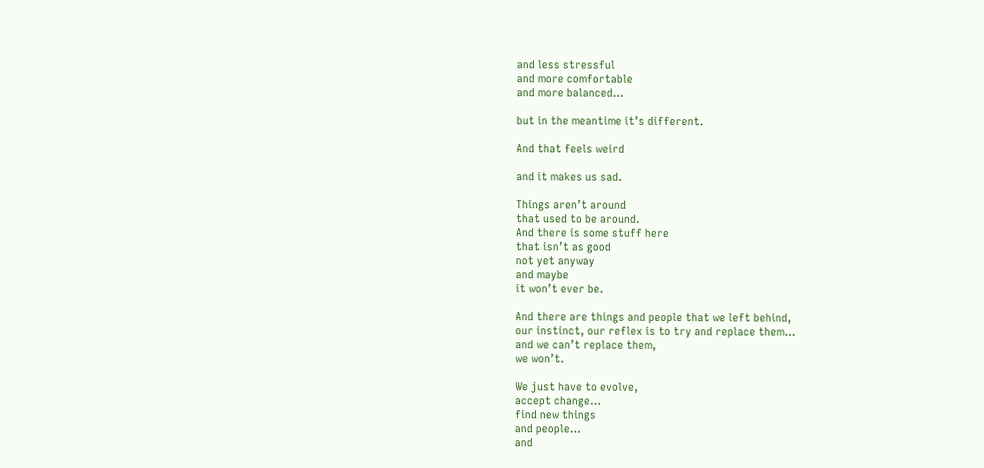and less stressful
and more comfortable
and more balanced…

but in the meantime it’s different.

And that feels weird

and it makes us sad.

Things aren’t around
that used to be around.
And there is some stuff here
that isn’t as good
not yet anyway
and maybe
it won’t ever be.

And there are things and people that we left behind,
our instinct, our reflex is to try and replace them…
and we can’t replace them,
we won’t.

We just have to evolve,
accept change…
find new things
and people…
and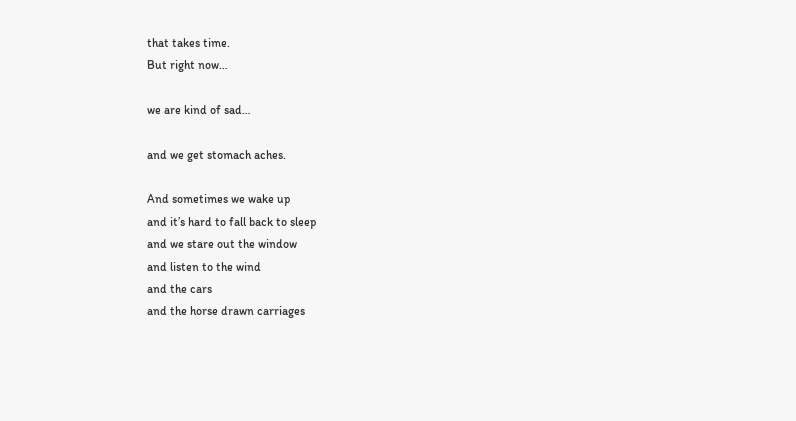that takes time.
But right now…

we are kind of sad…

and we get stomach aches.

And sometimes we wake up
and it’s hard to fall back to sleep
and we stare out the window
and listen to the wind
and the cars
and the horse drawn carriages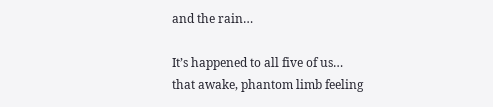and the rain…

It’s happened to all five of us…
that awake, phantom limb feeling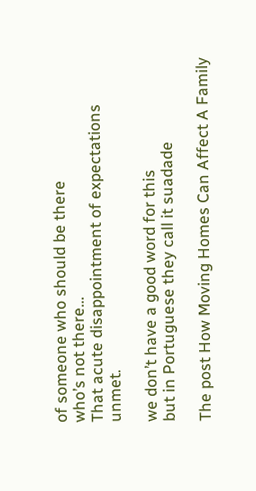of someone who should be there
who’s not there…
That acute disappointment of expectations unmet.

we don’t have a good word for this
but in Portuguese they call it suadade

The post How Moving Homes Can Affect A Family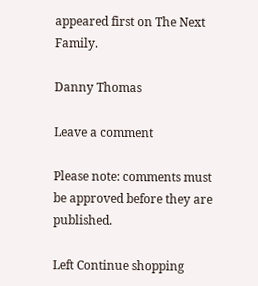appeared first on The Next Family.

Danny Thomas

Leave a comment

Please note: comments must be approved before they are published.

Left Continue shopping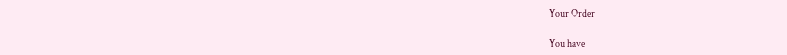Your Order

You have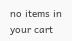no items in your cart